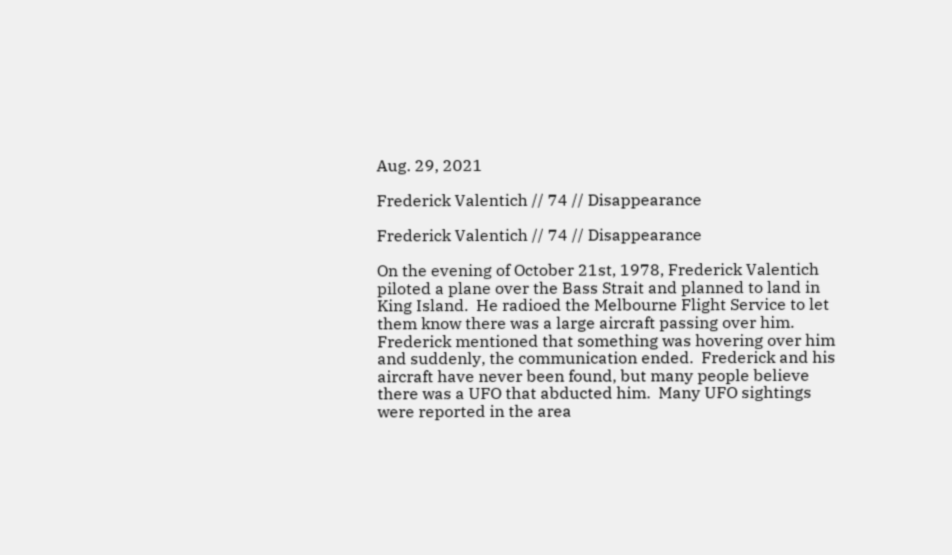Aug. 29, 2021

Frederick Valentich // 74 // Disappearance

Frederick Valentich // 74 // Disappearance

On the evening of October 21st, 1978, Frederick Valentich piloted a plane over the Bass Strait and planned to land in King Island.  He radioed the Melbourne Flight Service to let them know there was a large aircraft passing over him.  Frederick mentioned that something was hovering over him and suddenly, the communication ended.  Frederick and his aircraft have never been found, but many people believe there was a UFO that abducted him.  Many UFO sightings were reported in the area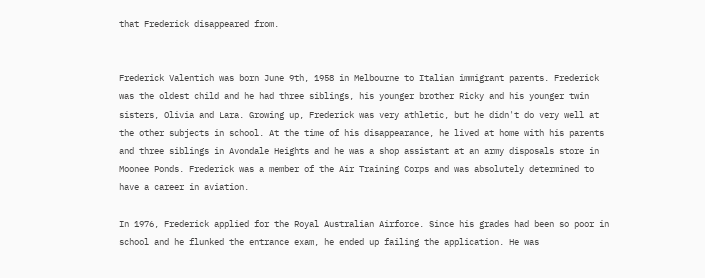that Frederick disappeared from.


Frederick Valentich was born June 9th, 1958 in Melbourne to Italian immigrant parents. Frederick was the oldest child and he had three siblings, his younger brother Ricky and his younger twin sisters, Olivia and Lara. Growing up, Frederick was very athletic, but he didn't do very well at the other subjects in school. At the time of his disappearance, he lived at home with his parents and three siblings in Avondale Heights and he was a shop assistant at an army disposals store in Moonee Ponds. Frederick was a member of the Air Training Corps and was absolutely determined to have a career in aviation.

In 1976, Frederick applied for the Royal Australian Airforce. Since his grades had been so poor in school and he flunked the entrance exam, he ended up failing the application. He was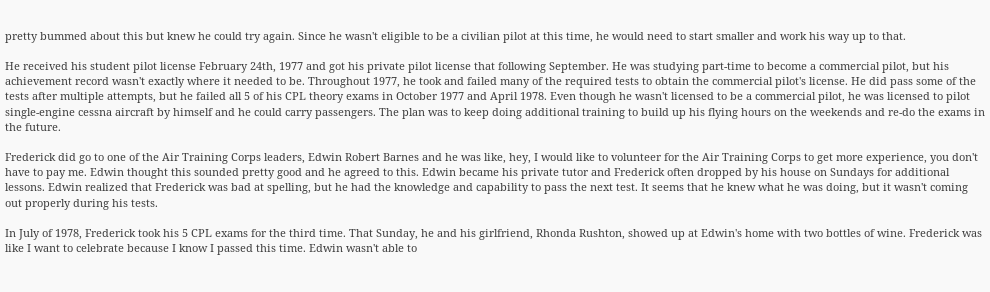pretty bummed about this but knew he could try again. Since he wasn't eligible to be a civilian pilot at this time, he would need to start smaller and work his way up to that.

He received his student pilot license February 24th, 1977 and got his private pilot license that following September. He was studying part-time to become a commercial pilot, but his achievement record wasn't exactly where it needed to be. Throughout 1977, he took and failed many of the required tests to obtain the commercial pilot's license. He did pass some of the tests after multiple attempts, but he failed all 5 of his CPL theory exams in October 1977 and April 1978. Even though he wasn't licensed to be a commercial pilot, he was licensed to pilot single-engine cessna aircraft by himself and he could carry passengers. The plan was to keep doing additional training to build up his flying hours on the weekends and re-do the exams in the future.

Frederick did go to one of the Air Training Corps leaders, Edwin Robert Barnes and he was like, hey, I would like to volunteer for the Air Training Corps to get more experience, you don't have to pay me. Edwin thought this sounded pretty good and he agreed to this. Edwin became his private tutor and Frederick often dropped by his house on Sundays for additional lessons. Edwin realized that Frederick was bad at spelling, but he had the knowledge and capability to pass the next test. It seems that he knew what he was doing, but it wasn't coming out properly during his tests.

In July of 1978, Frederick took his 5 CPL exams for the third time. That Sunday, he and his girlfriend, Rhonda Rushton, showed up at Edwin's home with two bottles of wine. Frederick was like I want to celebrate because I know I passed this time. Edwin wasn't able to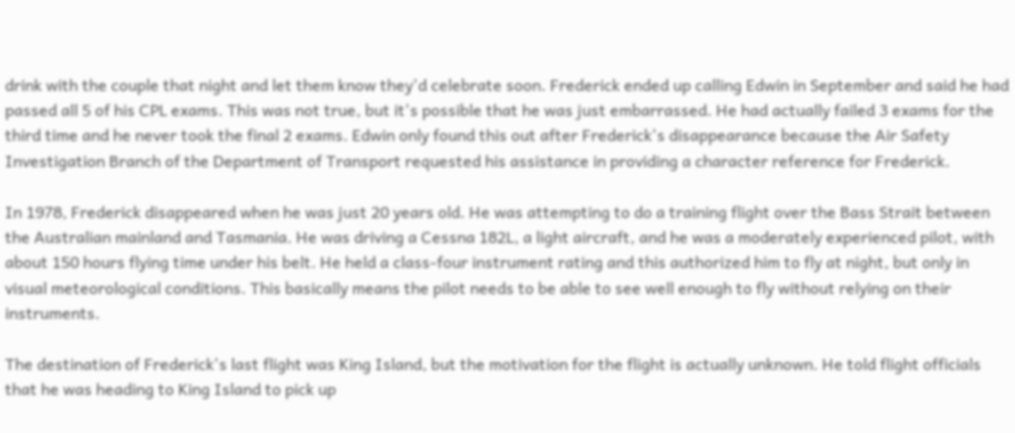drink with the couple that night and let them know they'd celebrate soon. Frederick ended up calling Edwin in September and said he had passed all 5 of his CPL exams. This was not true, but it's possible that he was just embarrassed. He had actually failed 3 exams for the third time and he never took the final 2 exams. Edwin only found this out after Frederick's disappearance because the Air Safety Investigation Branch of the Department of Transport requested his assistance in providing a character reference for Frederick.

In 1978, Frederick disappeared when he was just 20 years old. He was attempting to do a training flight over the Bass Strait between the Australian mainland and Tasmania. He was driving a Cessna 182L, a light aircraft, and he was a moderately experienced pilot, with about 150 hours flying time under his belt. He held a class-four instrument rating and this authorized him to fly at night, but only in visual meteorological conditions. This basically means the pilot needs to be able to see well enough to fly without relying on their instruments.

The destination of Frederick's last flight was King Island, but the motivation for the flight is actually unknown. He told flight officials that he was heading to King Island to pick up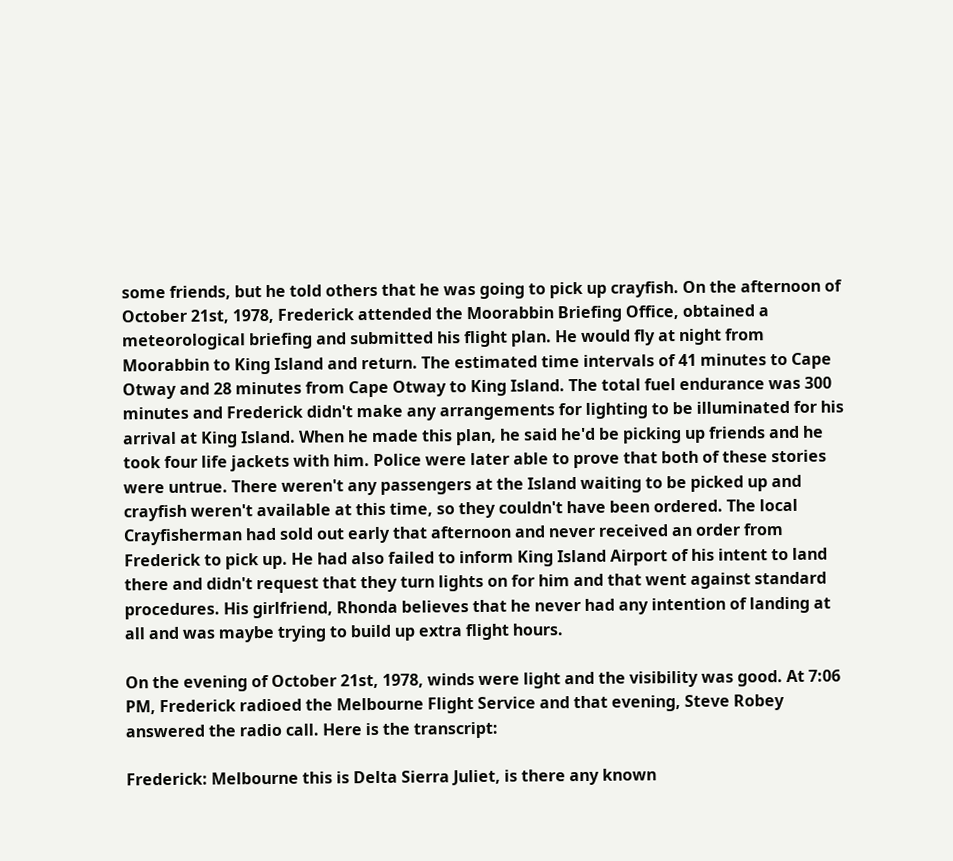some friends, but he told others that he was going to pick up crayfish. On the afternoon of October 21st, 1978, Frederick attended the Moorabbin Briefing Office, obtained a meteorological briefing and submitted his flight plan. He would fly at night from Moorabbin to King Island and return. The estimated time intervals of 41 minutes to Cape Otway and 28 minutes from Cape Otway to King Island. The total fuel endurance was 300 minutes and Frederick didn't make any arrangements for lighting to be illuminated for his arrival at King Island. When he made this plan, he said he'd be picking up friends and he took four life jackets with him. Police were later able to prove that both of these stories were untrue. There weren't any passengers at the Island waiting to be picked up and crayfish weren't available at this time, so they couldn't have been ordered. The local Crayfisherman had sold out early that afternoon and never received an order from Frederick to pick up. He had also failed to inform King Island Airport of his intent to land there and didn't request that they turn lights on for him and that went against standard procedures. His girlfriend, Rhonda believes that he never had any intention of landing at all and was maybe trying to build up extra flight hours.

On the evening of October 21st, 1978, winds were light and the visibility was good. At 7:06 PM, Frederick radioed the Melbourne Flight Service and that evening, Steve Robey answered the radio call. Here is the transcript:

Frederick: Melbourne this is Delta Sierra Juliet, is there any known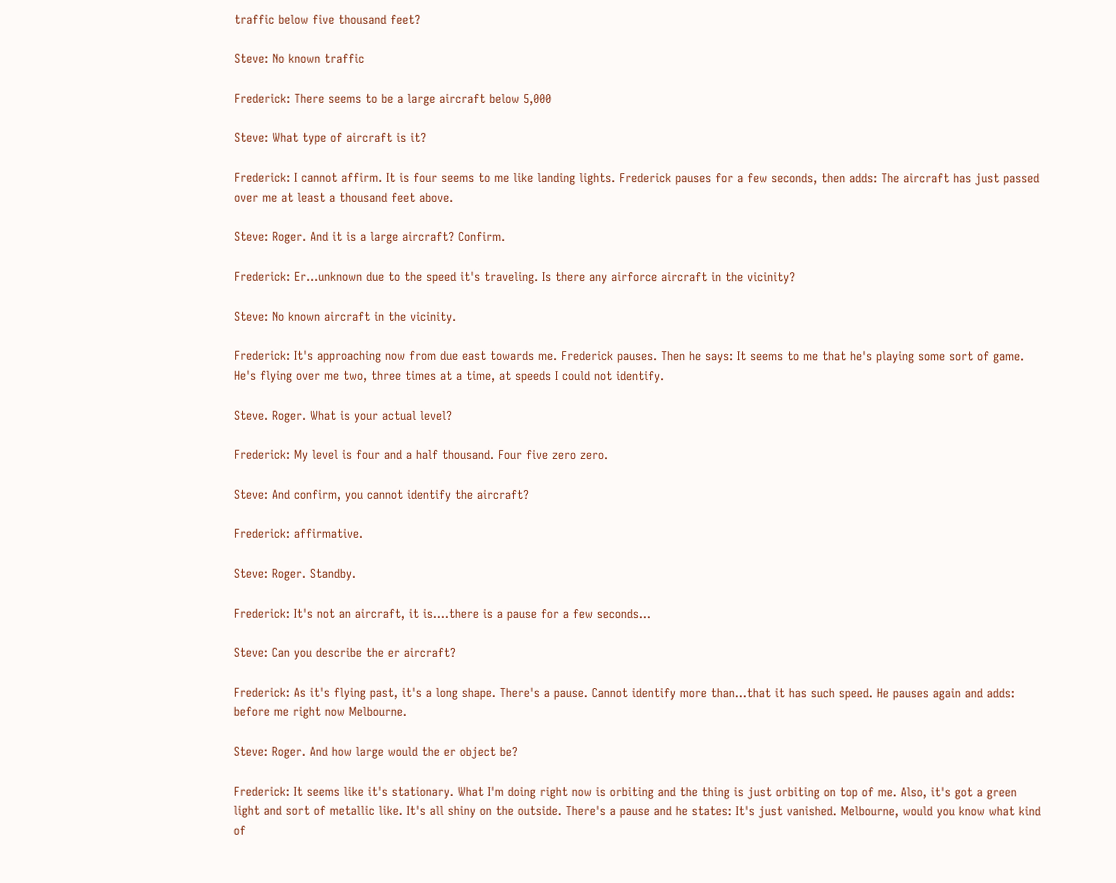traffic below five thousand feet?

Steve: No known traffic

Frederick: There seems to be a large aircraft below 5,000

Steve: What type of aircraft is it?

Frederick: I cannot affirm. It is four seems to me like landing lights. Frederick pauses for a few seconds, then adds: The aircraft has just passed over me at least a thousand feet above.

Steve: Roger. And it is a large aircraft? Confirm.

Frederick: Er...unknown due to the speed it's traveling. Is there any airforce aircraft in the vicinity?

Steve: No known aircraft in the vicinity.

Frederick: It's approaching now from due east towards me. Frederick pauses. Then he says: It seems to me that he's playing some sort of game. He's flying over me two, three times at a time, at speeds I could not identify.

Steve. Roger. What is your actual level?

Frederick: My level is four and a half thousand. Four five zero zero.

Steve: And confirm, you cannot identify the aircraft?

Frederick: affirmative.

Steve: Roger. Standby.

Frederick: It's not an aircraft, it is....there is a pause for a few seconds...

Steve: Can you describe the er aircraft?

Frederick: As it's flying past, it's a long shape. There's a pause. Cannot identify more than...that it has such speed. He pauses again and adds: before me right now Melbourne.

Steve: Roger. And how large would the er object be?

Frederick: It seems like it's stationary. What I'm doing right now is orbiting and the thing is just orbiting on top of me. Also, it's got a green light and sort of metallic like. It's all shiny on the outside. There's a pause and he states: It's just vanished. Melbourne, would you know what kind of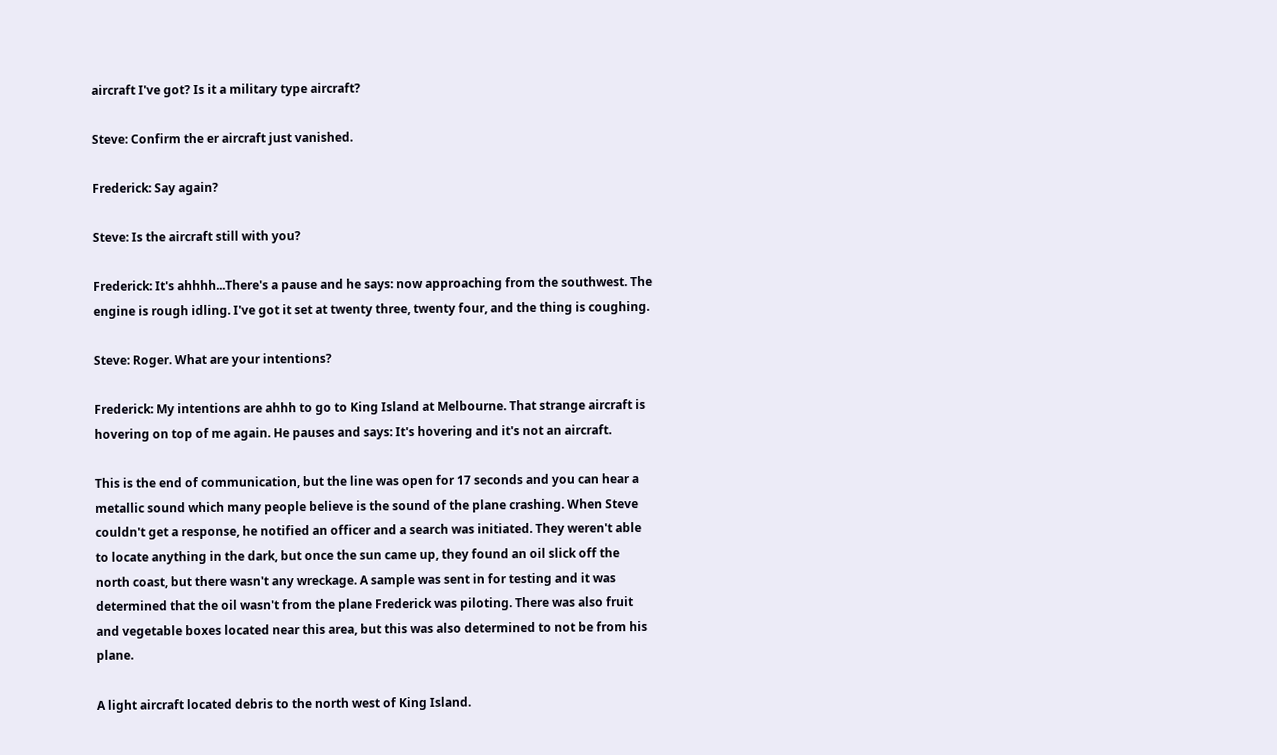aircraft I've got? Is it a military type aircraft?

Steve: Confirm the er aircraft just vanished.

Frederick: Say again?

Steve: Is the aircraft still with you?

Frederick: It's ahhhh...There's a pause and he says: now approaching from the southwest. The engine is rough idling. I've got it set at twenty three, twenty four, and the thing is coughing.

Steve: Roger. What are your intentions?

Frederick: My intentions are ahhh to go to King Island at Melbourne. That strange aircraft is hovering on top of me again. He pauses and says: It's hovering and it's not an aircraft.

This is the end of communication, but the line was open for 17 seconds and you can hear a metallic sound which many people believe is the sound of the plane crashing. When Steve couldn't get a response, he notified an officer and a search was initiated. They weren't able to locate anything in the dark, but once the sun came up, they found an oil slick off the north coast, but there wasn't any wreckage. A sample was sent in for testing and it was determined that the oil wasn't from the plane Frederick was piloting. There was also fruit and vegetable boxes located near this area, but this was also determined to not be from his plane.

A light aircraft located debris to the north west of King Island.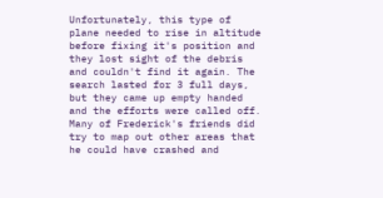Unfortunately, this type of plane needed to rise in altitude before fixing it's position and they lost sight of the debris and couldn't find it again. The search lasted for 3 full days, but they came up empty handed and the efforts were called off. Many of Frederick's friends did try to map out other areas that he could have crashed and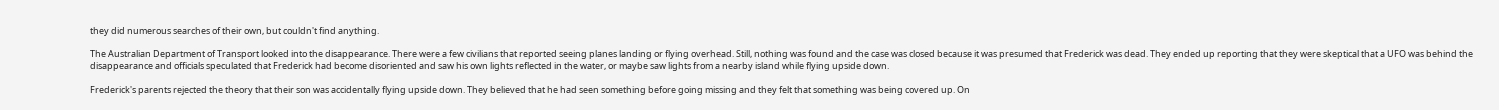they did numerous searches of their own, but couldn't find anything.

The Australian Department of Transport looked into the disappearance. There were a few civilians that reported seeing planes landing or flying overhead. Still, nothing was found and the case was closed because it was presumed that Frederick was dead. They ended up reporting that they were skeptical that a UFO was behind the disappearance and officials speculated that Frederick had become disoriented and saw his own lights reflected in the water, or maybe saw lights from a nearby island while flying upside down.

Frederick's parents rejected the theory that their son was accidentally flying upside down. They believed that he had seen something before going missing and they felt that something was being covered up. On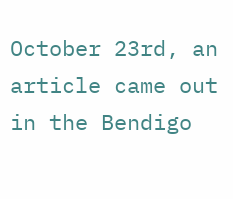October 23rd, an article came out in the Bendigo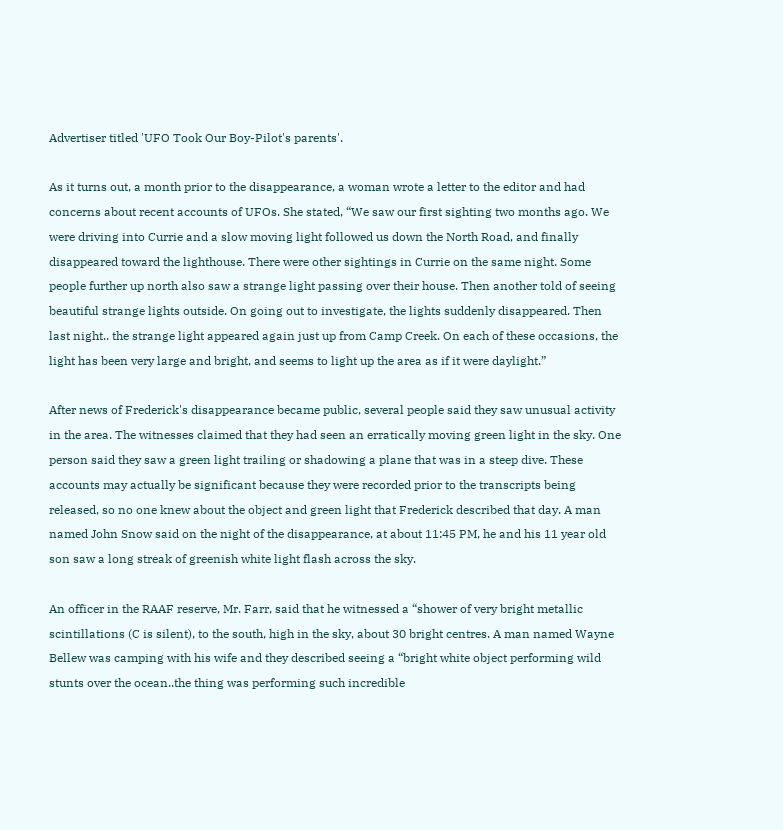Advertiser titled 'UFO Took Our Boy-Pilot's parents'.

As it turns out, a month prior to the disappearance, a woman wrote a letter to the editor and had concerns about recent accounts of UFOs. She stated, “We saw our first sighting two months ago. We were driving into Currie and a slow moving light followed us down the North Road, and finally disappeared toward the lighthouse. There were other sightings in Currie on the same night. Some people further up north also saw a strange light passing over their house. Then another told of seeing beautiful strange lights outside. On going out to investigate, the lights suddenly disappeared. Then last night.. the strange light appeared again just up from Camp Creek. On each of these occasions, the light has been very large and bright, and seems to light up the area as if it were daylight.”

After news of Frederick's disappearance became public, several people said they saw unusual activity in the area. The witnesses claimed that they had seen an erratically moving green light in the sky. One person said they saw a green light trailing or shadowing a plane that was in a steep dive. These accounts may actually be significant because they were recorded prior to the transcripts being released, so no one knew about the object and green light that Frederick described that day. A man named John Snow said on the night of the disappearance, at about 11:45 PM, he and his 11 year old son saw a long streak of greenish white light flash across the sky.

An officer in the RAAF reserve, Mr. Farr, said that he witnessed a “shower of very bright metallic scintillations (C is silent), to the south, high in the sky, about 30 bright centres. A man named Wayne Bellew was camping with his wife and they described seeing a “bright white object performing wild stunts over the ocean..the thing was performing such incredible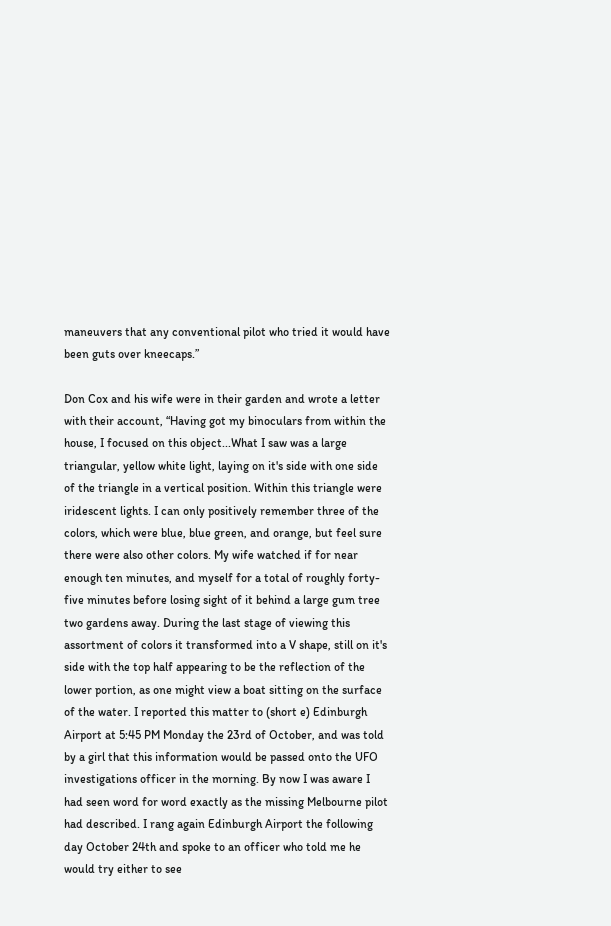maneuvers that any conventional pilot who tried it would have been guts over kneecaps.”

Don Cox and his wife were in their garden and wrote a letter with their account, “Having got my binoculars from within the house, I focused on this object...What I saw was a large triangular, yellow white light, laying on it's side with one side of the triangle in a vertical position. Within this triangle were iridescent lights. I can only positively remember three of the colors, which were blue, blue green, and orange, but feel sure there were also other colors. My wife watched if for near enough ten minutes, and myself for a total of roughly forty-five minutes before losing sight of it behind a large gum tree two gardens away. During the last stage of viewing this assortment of colors it transformed into a V shape, still on it's side with the top half appearing to be the reflection of the lower portion, as one might view a boat sitting on the surface of the water. I reported this matter to (short e) Edinburgh Airport at 5:45 PM Monday the 23rd of October, and was told by a girl that this information would be passed onto the UFO investigations officer in the morning. By now I was aware I had seen word for word exactly as the missing Melbourne pilot had described. I rang again Edinburgh Airport the following day October 24th and spoke to an officer who told me he would try either to see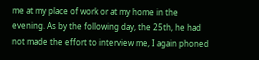me at my place of work or at my home in the evening. As by the following day, the 25th, he had not made the effort to interview me, I again phoned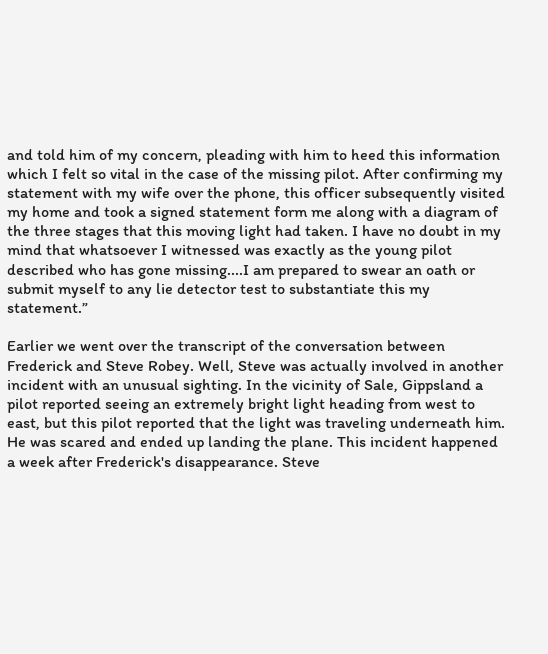and told him of my concern, pleading with him to heed this information which I felt so vital in the case of the missing pilot. After confirming my statement with my wife over the phone, this officer subsequently visited my home and took a signed statement form me along with a diagram of the three stages that this moving light had taken. I have no doubt in my mind that whatsoever I witnessed was exactly as the young pilot described who has gone missing....I am prepared to swear an oath or submit myself to any lie detector test to substantiate this my statement.”

Earlier we went over the transcript of the conversation between Frederick and Steve Robey. Well, Steve was actually involved in another incident with an unusual sighting. In the vicinity of Sale, Gippsland a pilot reported seeing an extremely bright light heading from west to east, but this pilot reported that the light was traveling underneath him. He was scared and ended up landing the plane. This incident happened a week after Frederick's disappearance. Steve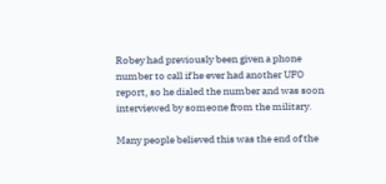Robey had previously been given a phone number to call if he ever had another UFO report, so he dialed the number and was soon interviewed by someone from the military.

Many people believed this was the end of the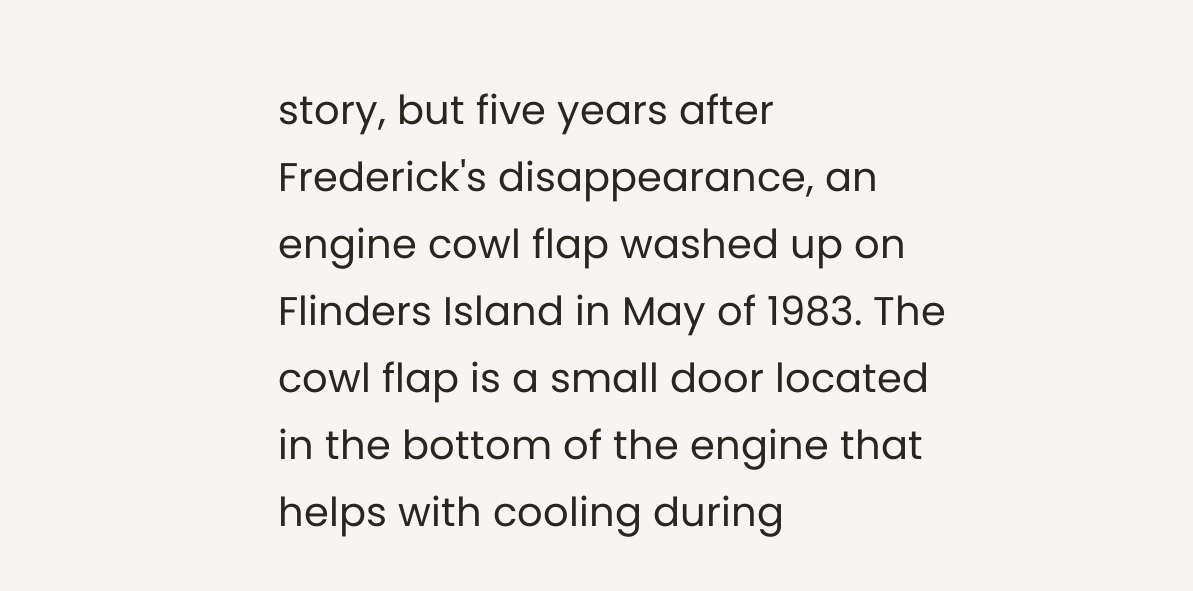story, but five years after Frederick's disappearance, an engine cowl flap washed up on Flinders Island in May of 1983. The cowl flap is a small door located in the bottom of the engine that helps with cooling during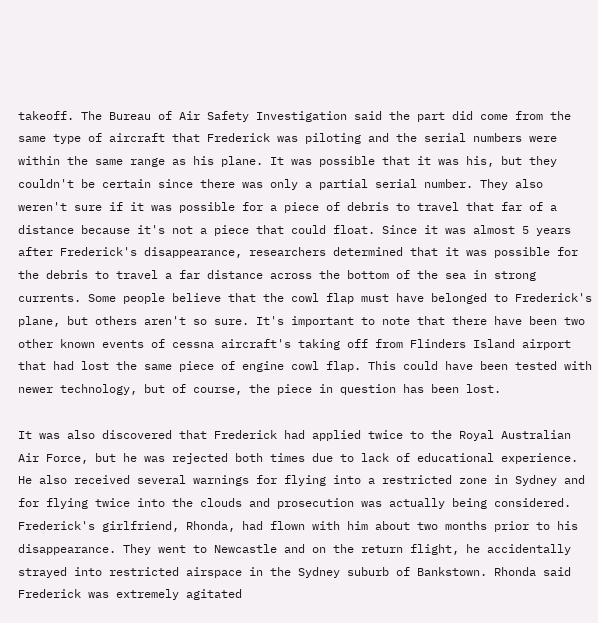takeoff. The Bureau of Air Safety Investigation said the part did come from the same type of aircraft that Frederick was piloting and the serial numbers were within the same range as his plane. It was possible that it was his, but they couldn't be certain since there was only a partial serial number. They also weren't sure if it was possible for a piece of debris to travel that far of a distance because it's not a piece that could float. Since it was almost 5 years after Frederick's disappearance, researchers determined that it was possible for the debris to travel a far distance across the bottom of the sea in strong currents. Some people believe that the cowl flap must have belonged to Frederick's plane, but others aren't so sure. It's important to note that there have been two other known events of cessna aircraft's taking off from Flinders Island airport that had lost the same piece of engine cowl flap. This could have been tested with newer technology, but of course, the piece in question has been lost.

It was also discovered that Frederick had applied twice to the Royal Australian Air Force, but he was rejected both times due to lack of educational experience. He also received several warnings for flying into a restricted zone in Sydney and for flying twice into the clouds and prosecution was actually being considered. Frederick's girlfriend, Rhonda, had flown with him about two months prior to his disappearance. They went to Newcastle and on the return flight, he accidentally strayed into restricted airspace in the Sydney suburb of Bankstown. Rhonda said Frederick was extremely agitated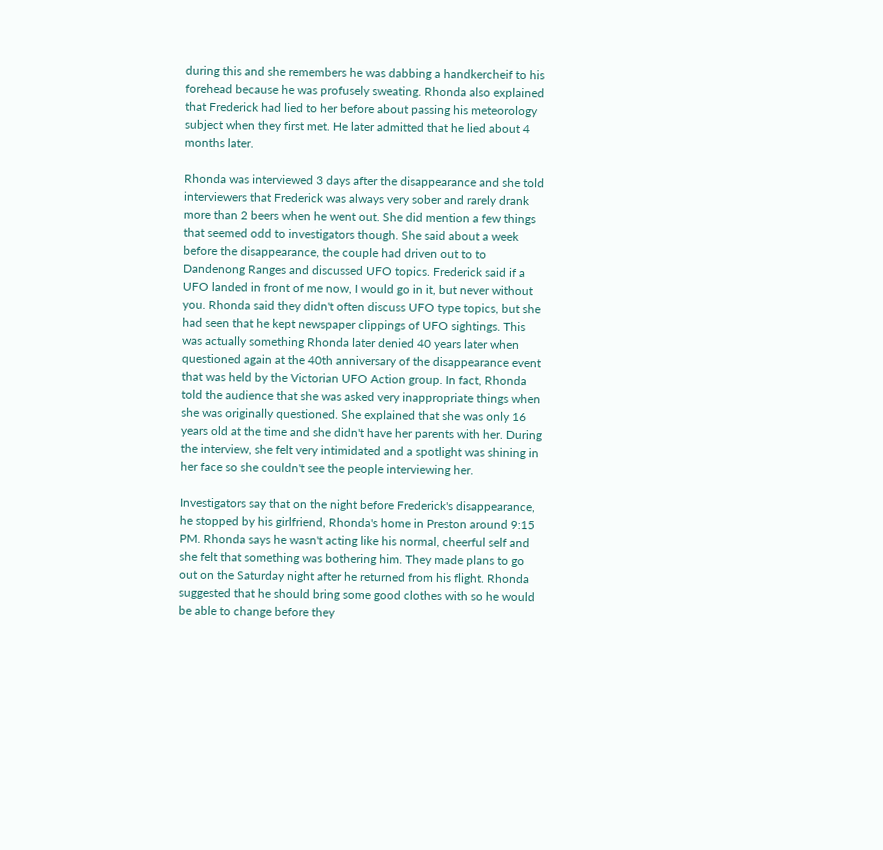during this and she remembers he was dabbing a handkercheif to his forehead because he was profusely sweating. Rhonda also explained that Frederick had lied to her before about passing his meteorology subject when they first met. He later admitted that he lied about 4 months later.

Rhonda was interviewed 3 days after the disappearance and she told interviewers that Frederick was always very sober and rarely drank more than 2 beers when he went out. She did mention a few things that seemed odd to investigators though. She said about a week before the disappearance, the couple had driven out to to Dandenong Ranges and discussed UFO topics. Frederick said if a UFO landed in front of me now, I would go in it, but never without you. Rhonda said they didn't often discuss UFO type topics, but she had seen that he kept newspaper clippings of UFO sightings. This was actually something Rhonda later denied 40 years later when questioned again at the 40th anniversary of the disappearance event that was held by the Victorian UFO Action group. In fact, Rhonda told the audience that she was asked very inappropriate things when she was originally questioned. She explained that she was only 16 years old at the time and she didn't have her parents with her. During the interview, she felt very intimidated and a spotlight was shining in her face so she couldn't see the people interviewing her.

Investigators say that on the night before Frederick's disappearance, he stopped by his girlfriend, Rhonda's home in Preston around 9:15 PM. Rhonda says he wasn't acting like his normal, cheerful self and she felt that something was bothering him. They made plans to go out on the Saturday night after he returned from his flight. Rhonda suggested that he should bring some good clothes with so he would be able to change before they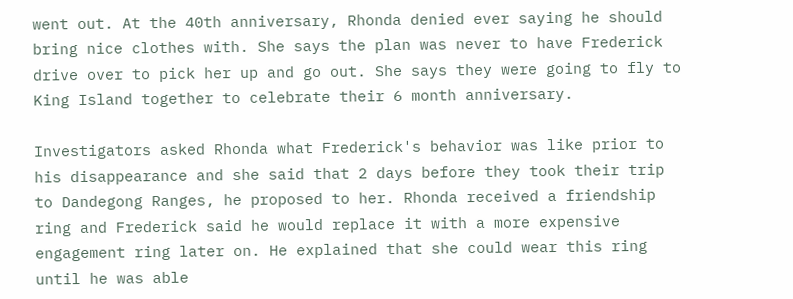went out. At the 40th anniversary, Rhonda denied ever saying he should bring nice clothes with. She says the plan was never to have Frederick drive over to pick her up and go out. She says they were going to fly to King Island together to celebrate their 6 month anniversary.

Investigators asked Rhonda what Frederick's behavior was like prior to his disappearance and she said that 2 days before they took their trip to Dandegong Ranges, he proposed to her. Rhonda received a friendship ring and Frederick said he would replace it with a more expensive engagement ring later on. He explained that she could wear this ring until he was able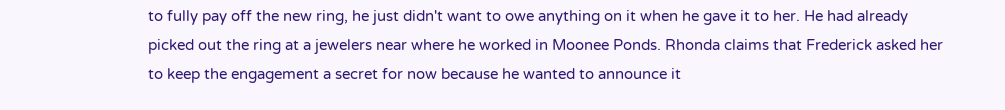to fully pay off the new ring, he just didn't want to owe anything on it when he gave it to her. He had already picked out the ring at a jewelers near where he worked in Moonee Ponds. Rhonda claims that Frederick asked her to keep the engagement a secret for now because he wanted to announce it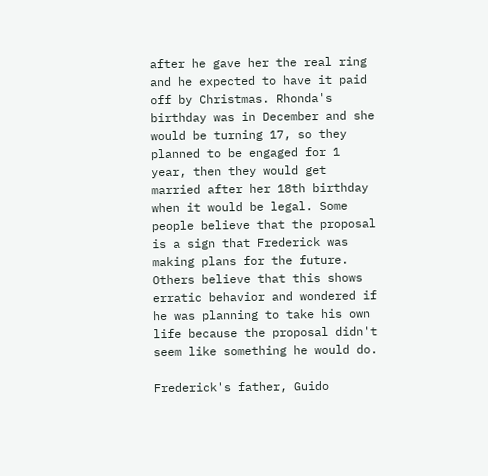after he gave her the real ring and he expected to have it paid off by Christmas. Rhonda's birthday was in December and she would be turning 17, so they planned to be engaged for 1 year, then they would get married after her 18th birthday when it would be legal. Some people believe that the proposal is a sign that Frederick was making plans for the future. Others believe that this shows erratic behavior and wondered if he was planning to take his own life because the proposal didn't seem like something he would do.

Frederick's father, Guido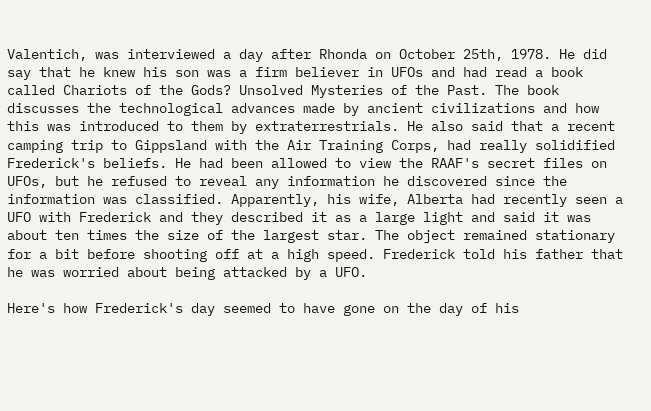Valentich, was interviewed a day after Rhonda on October 25th, 1978. He did say that he knew his son was a firm believer in UFOs and had read a book called Chariots of the Gods? Unsolved Mysteries of the Past. The book discusses the technological advances made by ancient civilizations and how this was introduced to them by extraterrestrials. He also said that a recent camping trip to Gippsland with the Air Training Corps, had really solidified Frederick's beliefs. He had been allowed to view the RAAF's secret files on UFOs, but he refused to reveal any information he discovered since the information was classified. Apparently, his wife, Alberta had recently seen a UFO with Frederick and they described it as a large light and said it was about ten times the size of the largest star. The object remained stationary for a bit before shooting off at a high speed. Frederick told his father that he was worried about being attacked by a UFO.

Here's how Frederick's day seemed to have gone on the day of his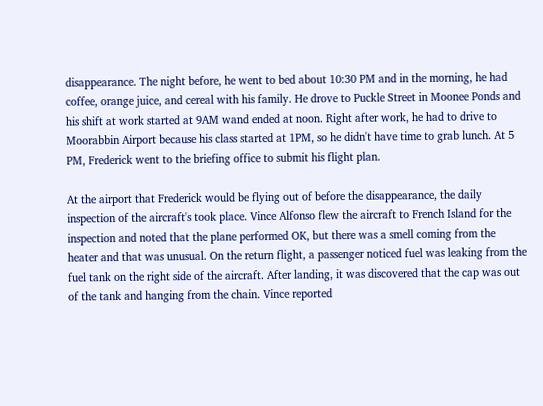disappearance. The night before, he went to bed about 10:30 PM and in the morning, he had coffee, orange juice, and cereal with his family. He drove to Puckle Street in Moonee Ponds and his shift at work started at 9AM wand ended at noon. Right after work, he had to drive to Moorabbin Airport because his class started at 1PM, so he didn't have time to grab lunch. At 5 PM, Frederick went to the briefing office to submit his flight plan.

At the airport that Frederick would be flying out of before the disappearance, the daily inspection of the aircraft's took place. Vince Alfonso flew the aircraft to French Island for the inspection and noted that the plane performed OK, but there was a smell coming from the heater and that was unusual. On the return flight, a passenger noticed fuel was leaking from the fuel tank on the right side of the aircraft. After landing, it was discovered that the cap was out of the tank and hanging from the chain. Vince reported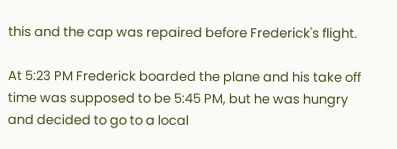this and the cap was repaired before Frederick's flight.

At 5:23 PM Frederick boarded the plane and his take off time was supposed to be 5:45 PM, but he was hungry and decided to go to a local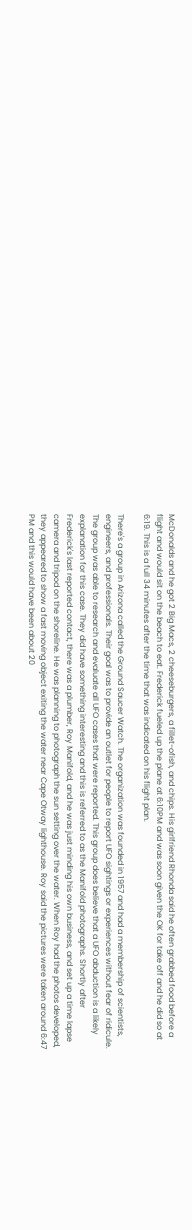McDonalds and he got 2 Big Macs, 2 cheeseburgers, a fillet-ofish, and chips. His girlfriend Rhonda said he often grabbed food before a flight and would sit on the beach to eat. Frederick fueled up the plane at 6:10PM and was soon given the OK for take off and he did so at 6:19. This is a full 34 minutes after the time that was indicated on his flight plan.

There's a group in Arizona called the Ground Saucer Watch. The organization was founded in 1957 and had a membership of scientists, engineers, and professionals. Their goal was to provide an outlet for people to report UFO sightings or experiences without fear of ridicule. The group was able to research and evaluate all UFO cases that were reported. This group does believe that a UFO abduction is a likely explanation for this case. They did have something interesting and this is referred to as the Manifold photographs. Shortly after Frederick's last reported contact, there was a plumber, Roy Manifold, and he was just minding his own business, and set up a time lapse camera and tripod on the shoreline. He was planning to photograph the sun setting over the water. When Roy had the photos developed, they appeared to show a fast moving object exiting the water near Cape Otway lighthouse. Roy said the pictures were taken around 6:47 PM and this would have been about 20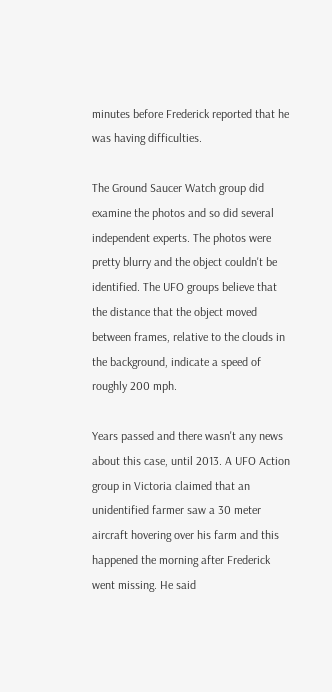minutes before Frederick reported that he was having difficulties.

The Ground Saucer Watch group did examine the photos and so did several independent experts. The photos were pretty blurry and the object couldn't be identified. The UFO groups believe that the distance that the object moved between frames, relative to the clouds in the background, indicate a speed of roughly 200 mph.

Years passed and there wasn't any news about this case, until 2013. A UFO Action group in Victoria claimed that an unidentified farmer saw a 30 meter aircraft hovering over his farm and this happened the morning after Frederick went missing. He said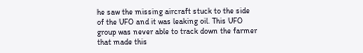he saw the missing aircraft stuck to the side of the UFO and it was leaking oil. This UFO group was never able to track down the farmer that made this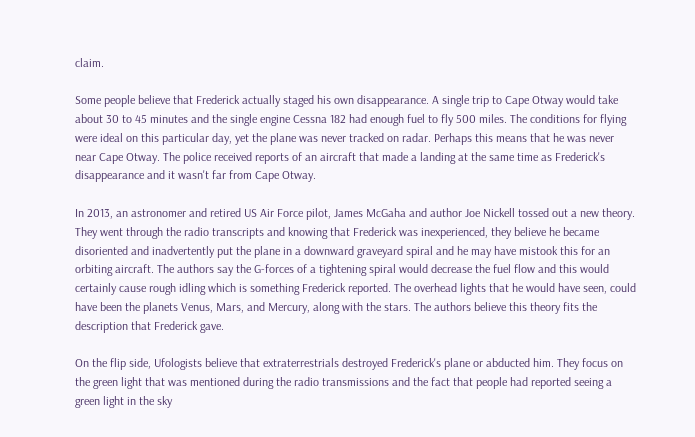claim.

Some people believe that Frederick actually staged his own disappearance. A single trip to Cape Otway would take about 30 to 45 minutes and the single engine Cessna 182 had enough fuel to fly 500 miles. The conditions for flying were ideal on this particular day, yet the plane was never tracked on radar. Perhaps this means that he was never near Cape Otway. The police received reports of an aircraft that made a landing at the same time as Frederick's disappearance and it wasn't far from Cape Otway.

In 2013, an astronomer and retired US Air Force pilot, James McGaha and author Joe Nickell tossed out a new theory. They went through the radio transcripts and knowing that Frederick was inexperienced, they believe he became disoriented and inadvertently put the plane in a downward graveyard spiral and he may have mistook this for an orbiting aircraft. The authors say the G-forces of a tightening spiral would decrease the fuel flow and this would certainly cause rough idling which is something Frederick reported. The overhead lights that he would have seen, could have been the planets Venus, Mars, and Mercury, along with the stars. The authors believe this theory fits the description that Frederick gave.

On the flip side, Ufologists believe that extraterrestrials destroyed Frederick's plane or abducted him. They focus on the green light that was mentioned during the radio transmissions and the fact that people had reported seeing a green light in the sky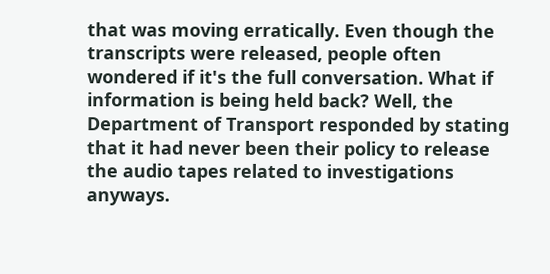that was moving erratically. Even though the transcripts were released, people often wondered if it's the full conversation. What if information is being held back? Well, the Department of Transport responded by stating that it had never been their policy to release the audio tapes related to investigations anyways.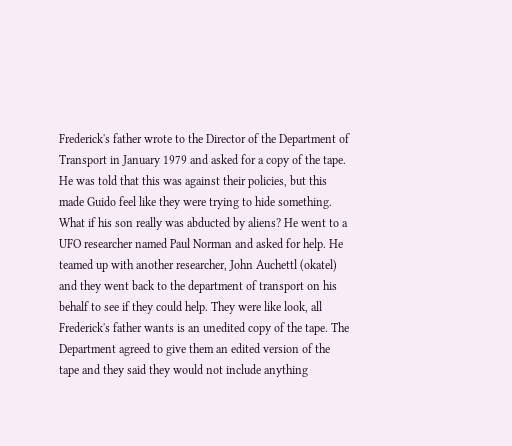Frederick's father wrote to the Director of the Department of Transport in January 1979 and asked for a copy of the tape. He was told that this was against their policies, but this made Guido feel like they were trying to hide something. What if his son really was abducted by aliens? He went to a UFO researcher named Paul Norman and asked for help. He teamed up with another researcher, John Auchettl (okatel) and they went back to the department of transport on his behalf to see if they could help. They were like look, all Frederick's father wants is an unedited copy of the tape. The Department agreed to give them an edited version of the tape and they said they would not include anything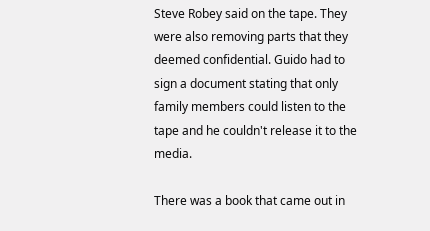Steve Robey said on the tape. They were also removing parts that they deemed confidential. Guido had to sign a document stating that only family members could listen to the tape and he couldn't release it to the media.

There was a book that came out in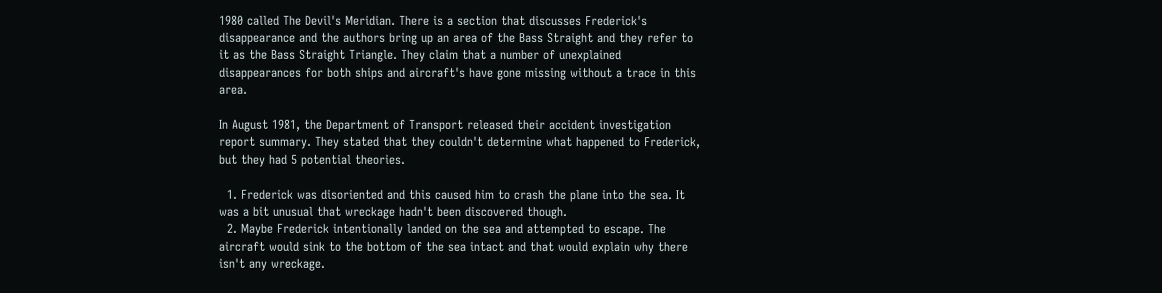1980 called The Devil's Meridian. There is a section that discusses Frederick's disappearance and the authors bring up an area of the Bass Straight and they refer to it as the Bass Straight Triangle. They claim that a number of unexplained disappearances for both ships and aircraft's have gone missing without a trace in this area.

In August 1981, the Department of Transport released their accident investigation report summary. They stated that they couldn't determine what happened to Frederick, but they had 5 potential theories.

  1. Frederick was disoriented and this caused him to crash the plane into the sea. It was a bit unusual that wreckage hadn't been discovered though.
  2. Maybe Frederick intentionally landed on the sea and attempted to escape. The aircraft would sink to the bottom of the sea intact and that would explain why there isn't any wreckage.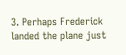3. Perhaps Frederick landed the plane just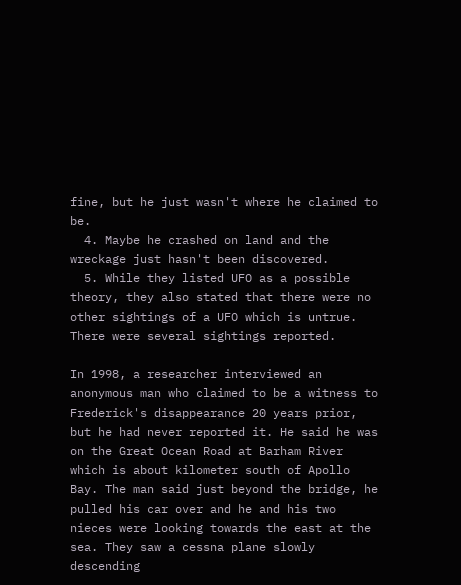fine, but he just wasn't where he claimed to be.
  4. Maybe he crashed on land and the wreckage just hasn't been discovered.
  5. While they listed UFO as a possible theory, they also stated that there were no other sightings of a UFO which is untrue. There were several sightings reported.

In 1998, a researcher interviewed an anonymous man who claimed to be a witness to Frederick's disappearance 20 years prior, but he had never reported it. He said he was on the Great Ocean Road at Barham River which is about kilometer south of Apollo Bay. The man said just beyond the bridge, he pulled his car over and he and his two nieces were looking towards the east at the sea. They saw a cessna plane slowly descending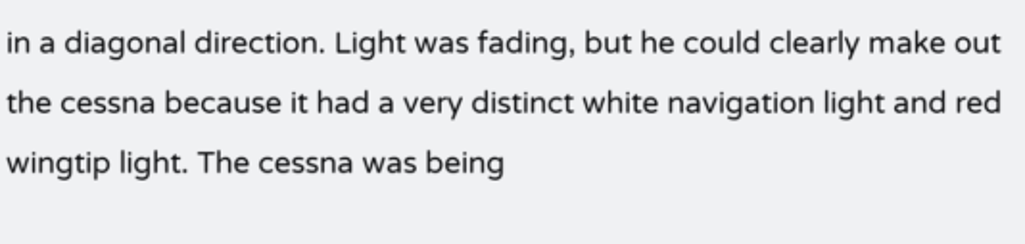in a diagonal direction. Light was fading, but he could clearly make out the cessna because it had a very distinct white navigation light and red wingtip light. The cessna was being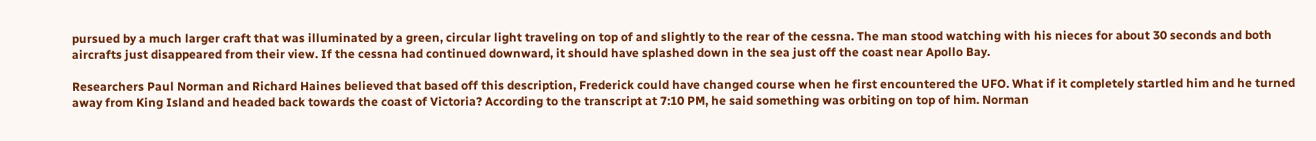pursued by a much larger craft that was illuminated by a green, circular light traveling on top of and slightly to the rear of the cessna. The man stood watching with his nieces for about 30 seconds and both aircrafts just disappeared from their view. If the cessna had continued downward, it should have splashed down in the sea just off the coast near Apollo Bay.

Researchers Paul Norman and Richard Haines believed that based off this description, Frederick could have changed course when he first encountered the UFO. What if it completely startled him and he turned away from King Island and headed back towards the coast of Victoria? According to the transcript at 7:10 PM, he said something was orbiting on top of him. Norman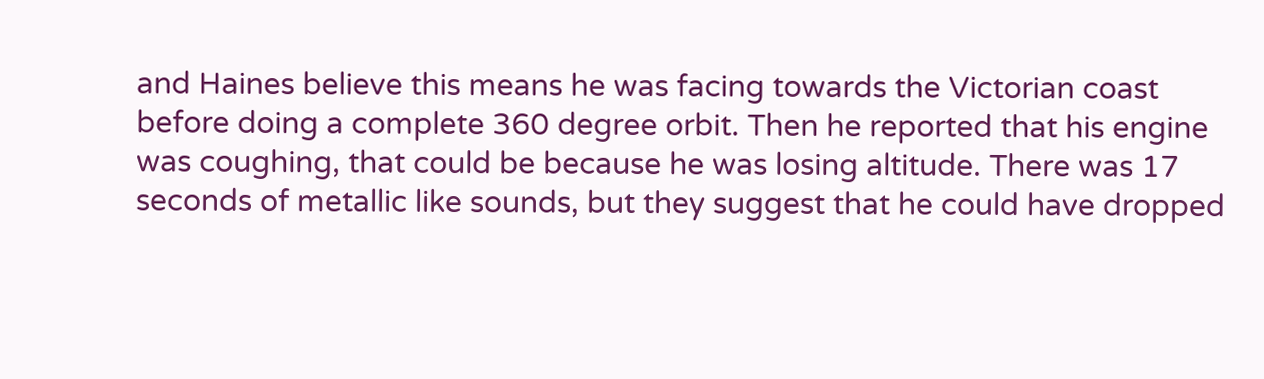and Haines believe this means he was facing towards the Victorian coast before doing a complete 360 degree orbit. Then he reported that his engine was coughing, that could be because he was losing altitude. There was 17 seconds of metallic like sounds, but they suggest that he could have dropped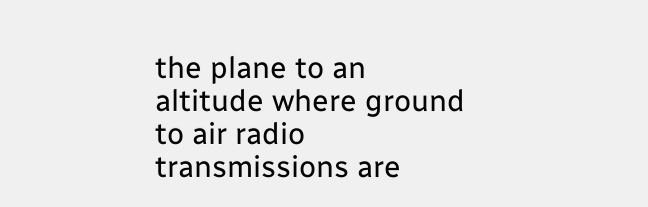the plane to an altitude where ground to air radio transmissions are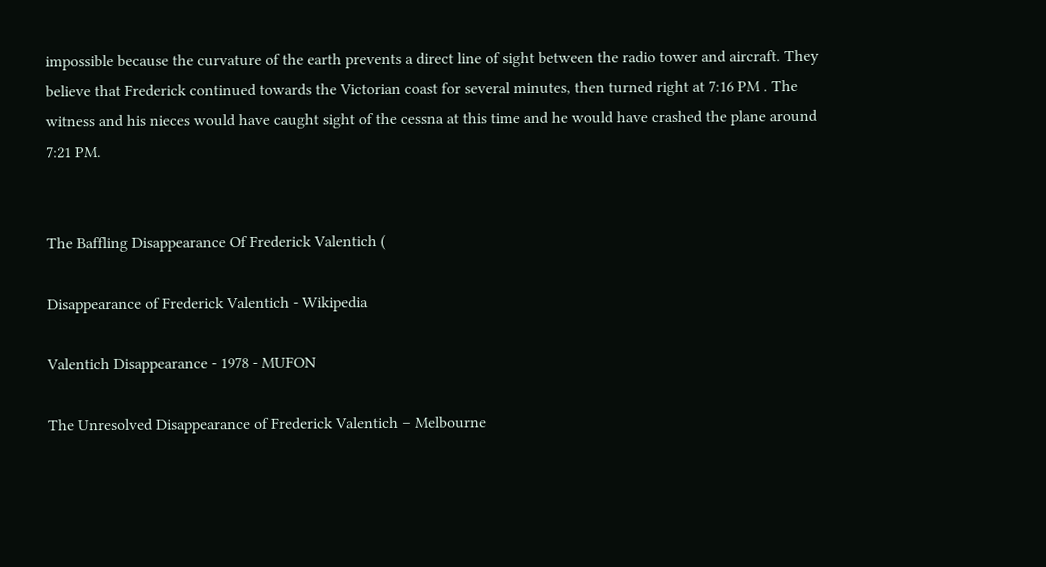impossible because the curvature of the earth prevents a direct line of sight between the radio tower and aircraft. They believe that Frederick continued towards the Victorian coast for several minutes, then turned right at 7:16 PM . The witness and his nieces would have caught sight of the cessna at this time and he would have crashed the plane around 7:21 PM.


The Baffling Disappearance Of Frederick Valentich (

Disappearance of Frederick Valentich - Wikipedia

Valentich Disappearance - 1978 - MUFON

The Unresolved Disappearance of Frederick Valentich – Melbourne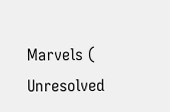Marvels ( Unresolved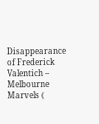Disappearance of Frederick Valentich – Melbourne Marvels (